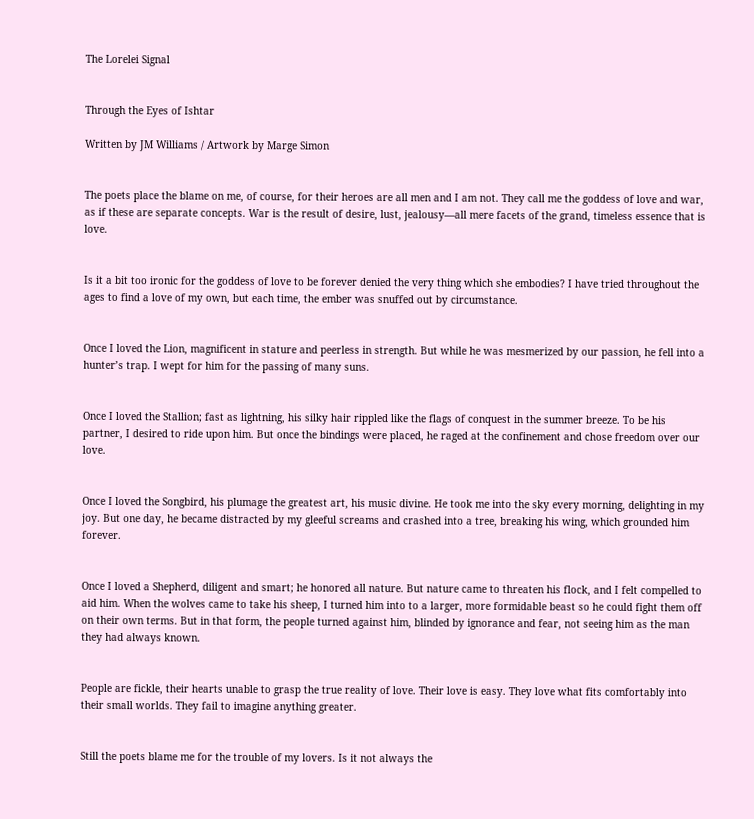The Lorelei Signal


Through the Eyes of Ishtar

Written by JM Williams / Artwork by Marge Simon


The poets place the blame on me, of course, for their heroes are all men and I am not. They call me the goddess of love and war, as if these are separate concepts. War is the result of desire, lust, jealousy—all mere facets of the grand, timeless essence that is love.


Is it a bit too ironic for the goddess of love to be forever denied the very thing which she embodies? I have tried throughout the ages to find a love of my own, but each time, the ember was snuffed out by circumstance.


Once I loved the Lion, magnificent in stature and peerless in strength. But while he was mesmerized by our passion, he fell into a hunter’s trap. I wept for him for the passing of many suns.


Once I loved the Stallion; fast as lightning, his silky hair rippled like the flags of conquest in the summer breeze. To be his partner, I desired to ride upon him. But once the bindings were placed, he raged at the confinement and chose freedom over our love.


Once I loved the Songbird, his plumage the greatest art, his music divine. He took me into the sky every morning, delighting in my joy. But one day, he became distracted by my gleeful screams and crashed into a tree, breaking his wing, which grounded him forever.


Once I loved a Shepherd, diligent and smart; he honored all nature. But nature came to threaten his flock, and I felt compelled to aid him. When the wolves came to take his sheep, I turned him into to a larger, more formidable beast so he could fight them off on their own terms. But in that form, the people turned against him, blinded by ignorance and fear, not seeing him as the man they had always known.


People are fickle, their hearts unable to grasp the true reality of love. Their love is easy. They love what fits comfortably into their small worlds. They fail to imagine anything greater.


Still the poets blame me for the trouble of my lovers. Is it not always the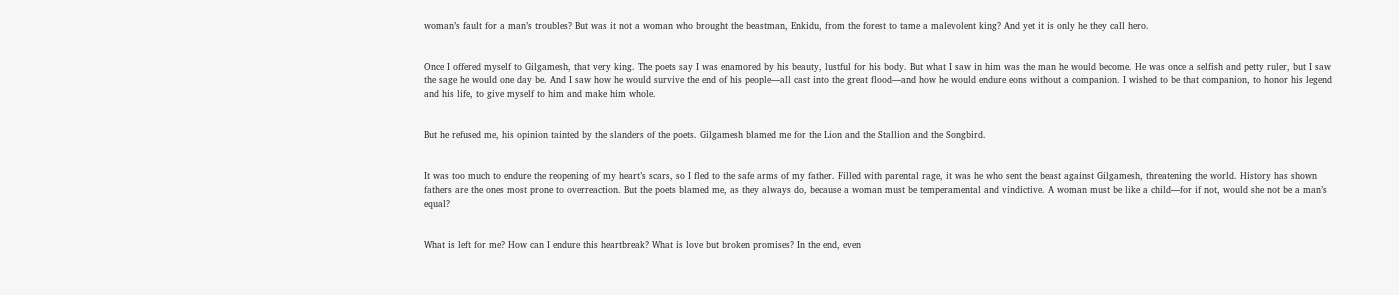woman’s fault for a man’s troubles? But was it not a woman who brought the beastman, Enkidu, from the forest to tame a malevolent king? And yet it is only he they call hero.


Once I offered myself to Gilgamesh, that very king. The poets say I was enamored by his beauty, lustful for his body. But what I saw in him was the man he would become. He was once a selfish and petty ruler, but I saw the sage he would one day be. And I saw how he would survive the end of his people—all cast into the great flood—and how he would endure eons without a companion. I wished to be that companion, to honor his legend and his life, to give myself to him and make him whole.


But he refused me, his opinion tainted by the slanders of the poets. Gilgamesh blamed me for the Lion and the Stallion and the Songbird.


It was too much to endure the reopening of my heart’s scars, so I fled to the safe arms of my father. Filled with parental rage, it was he who sent the beast against Gilgamesh, threatening the world. History has shown fathers are the ones most prone to overreaction. But the poets blamed me, as they always do, because a woman must be temperamental and vindictive. A woman must be like a child—for if not, would she not be a man’s equal?


What is left for me? How can I endure this heartbreak? What is love but broken promises? In the end, even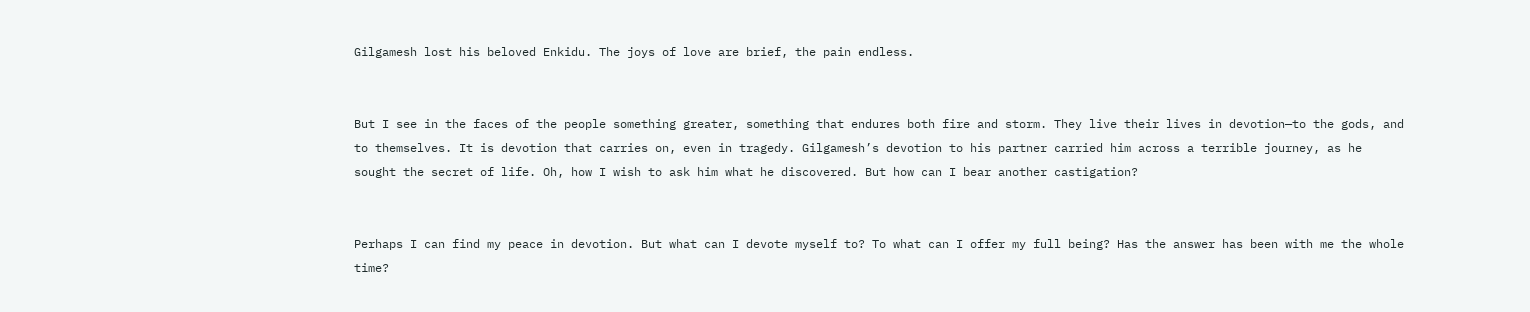Gilgamesh lost his beloved Enkidu. The joys of love are brief, the pain endless.


But I see in the faces of the people something greater, something that endures both fire and storm. They live their lives in devotion—to the gods, and to themselves. It is devotion that carries on, even in tragedy. Gilgamesh’s devotion to his partner carried him across a terrible journey, as he sought the secret of life. Oh, how I wish to ask him what he discovered. But how can I bear another castigation?


Perhaps I can find my peace in devotion. But what can I devote myself to? To what can I offer my full being? Has the answer has been with me the whole time?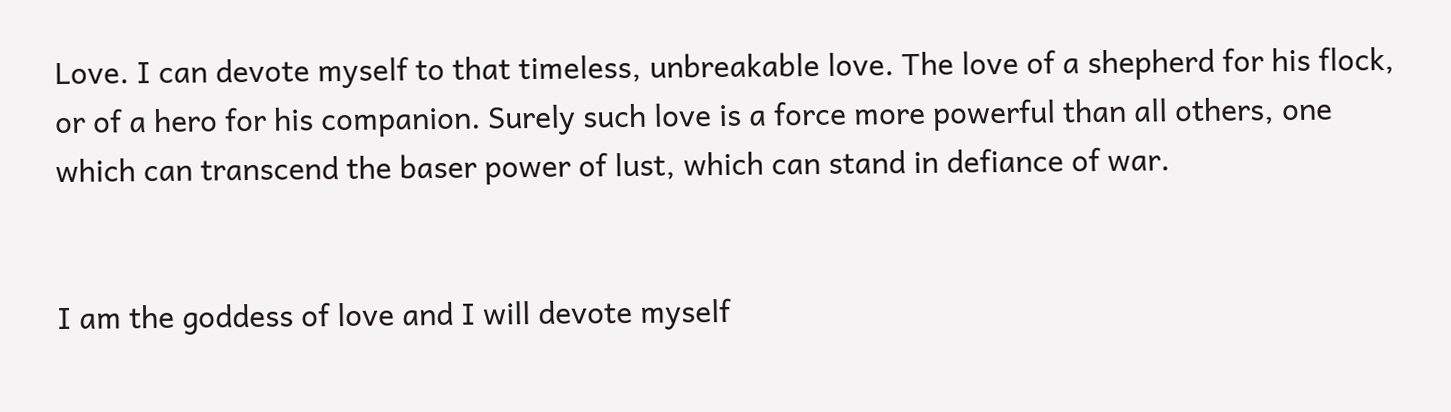Love. I can devote myself to that timeless, unbreakable love. The love of a shepherd for his flock, or of a hero for his companion. Surely such love is a force more powerful than all others, one which can transcend the baser power of lust, which can stand in defiance of war.


I am the goddess of love and I will devote myself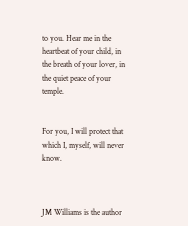to you. Hear me in the heartbeat of your child, in the breath of your lover, in the quiet peace of your temple.


For you, I will protect that which I, myself, will never know.



JM Williams is the author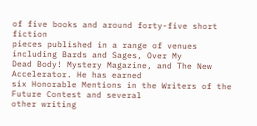of five books and around forty-five short fiction
pieces published in a range of venues including Bards and Sages, Over My
Dead Body! Mystery Magazine, and The New Accelerator. He has earned
six Honorable Mentions in the Writers of the Future Contest and several
other writing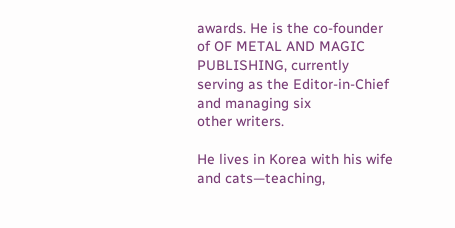awards. He is the co-founder of OF METAL AND MAGIC
PUBLISHING, currently serving as the Editor-in-Chief and managing six
other writers.

He lives in Korea with his wife and cats—teaching,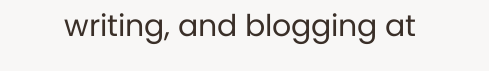writing, and blogging at